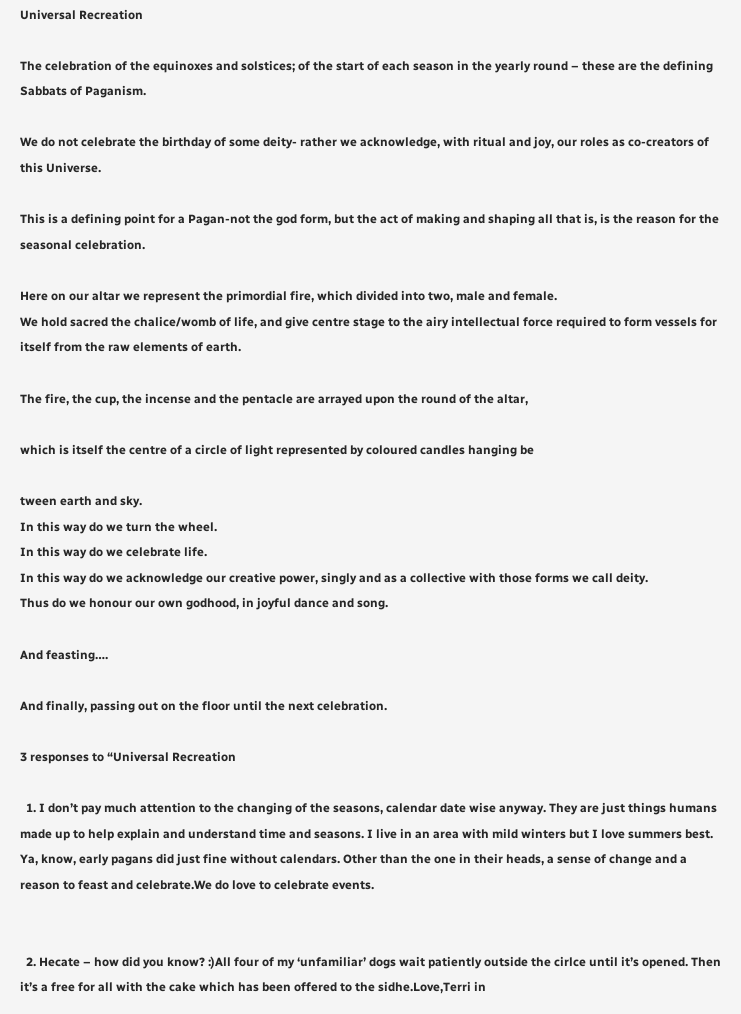Universal Recreation

The celebration of the equinoxes and solstices; of the start of each season in the yearly round – these are the defining Sabbats of Paganism.

We do not celebrate the birthday of some deity- rather we acknowledge, with ritual and joy, our roles as co-creators of this Universe.

This is a defining point for a Pagan-not the god form, but the act of making and shaping all that is, is the reason for the seasonal celebration.

Here on our altar we represent the primordial fire, which divided into two, male and female.
We hold sacred the chalice/womb of life, and give centre stage to the airy intellectual force required to form vessels for itself from the raw elements of earth.

The fire, the cup, the incense and the pentacle are arrayed upon the round of the altar,

which is itself the centre of a circle of light represented by coloured candles hanging be

tween earth and sky.
In this way do we turn the wheel.
In this way do we celebrate life.
In this way do we acknowledge our creative power, singly and as a collective with those forms we call deity.
Thus do we honour our own godhood, in joyful dance and song.

And feasting….

And finally, passing out on the floor until the next celebration.

3 responses to “Universal Recreation

  1. I don’t pay much attention to the changing of the seasons, calendar date wise anyway. They are just things humans made up to help explain and understand time and seasons. I live in an area with mild winters but I love summers best. Ya, know, early pagans did just fine without calendars. Other than the one in their heads, a sense of change and a reason to feast and celebrate.We do love to celebrate events.


  2. Hecate – how did you know? :)All four of my ‘unfamiliar’ dogs wait patiently outside the cirlce until it’s opened. Then it’s a free for all with the cake which has been offered to the sidhe.Love,Terri in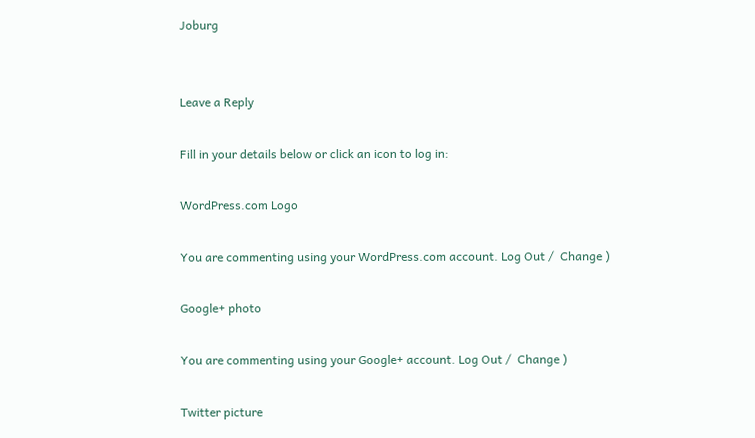Joburg


Leave a Reply

Fill in your details below or click an icon to log in:

WordPress.com Logo

You are commenting using your WordPress.com account. Log Out /  Change )

Google+ photo

You are commenting using your Google+ account. Log Out /  Change )

Twitter picture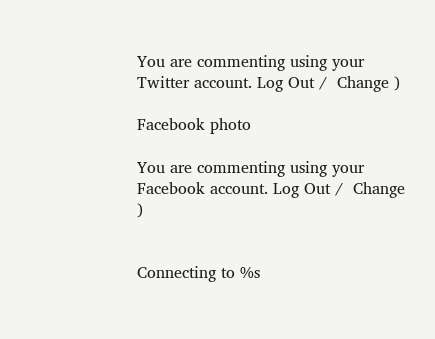You are commenting using your Twitter account. Log Out /  Change )

Facebook photo

You are commenting using your Facebook account. Log Out /  Change )


Connecting to %s